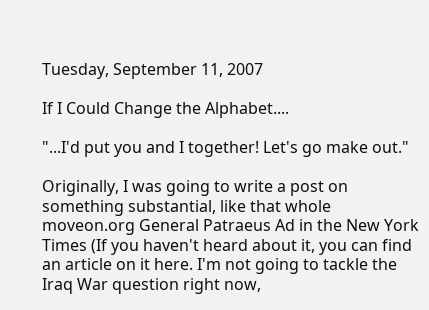Tuesday, September 11, 2007

If I Could Change the Alphabet....

"...I'd put you and I together! Let's go make out."

Originally, I was going to write a post on something substantial, like that whole moveon.org General Patraeus Ad in the New York Times (If you haven't heard about it, you can find an article on it here. I'm not going to tackle the Iraq War question right now,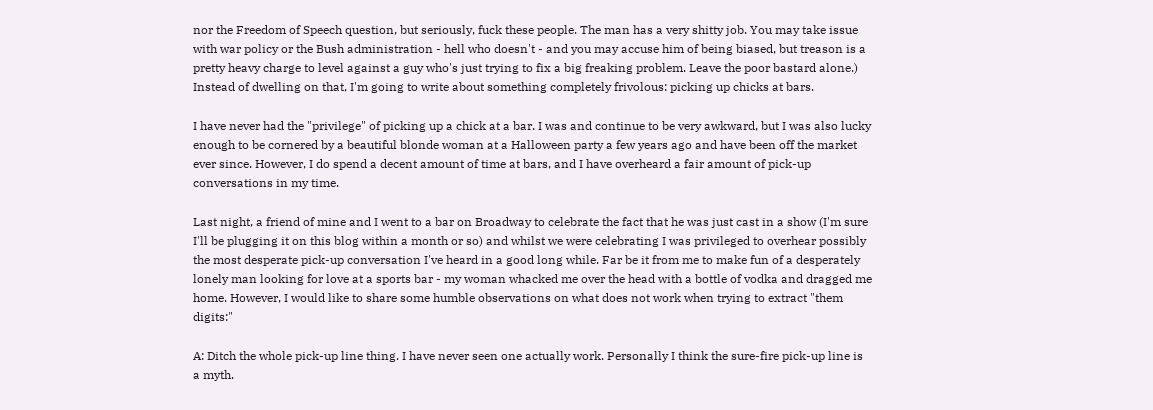nor the Freedom of Speech question, but seriously, fuck these people. The man has a very shitty job. You may take issue with war policy or the Bush administration - hell who doesn't - and you may accuse him of being biased, but treason is a pretty heavy charge to level against a guy who's just trying to fix a big freaking problem. Leave the poor bastard alone.) Instead of dwelling on that, I'm going to write about something completely frivolous: picking up chicks at bars.

I have never had the "privilege" of picking up a chick at a bar. I was and continue to be very awkward, but I was also lucky enough to be cornered by a beautiful blonde woman at a Halloween party a few years ago and have been off the market ever since. However, I do spend a decent amount of time at bars, and I have overheard a fair amount of pick-up conversations in my time.

Last night, a friend of mine and I went to a bar on Broadway to celebrate the fact that he was just cast in a show (I'm sure I'll be plugging it on this blog within a month or so) and whilst we were celebrating I was privileged to overhear possibly the most desperate pick-up conversation I've heard in a good long while. Far be it from me to make fun of a desperately lonely man looking for love at a sports bar - my woman whacked me over the head with a bottle of vodka and dragged me home. However, I would like to share some humble observations on what does not work when trying to extract "them digits:"

A: Ditch the whole pick-up line thing. I have never seen one actually work. Personally I think the sure-fire pick-up line is a myth.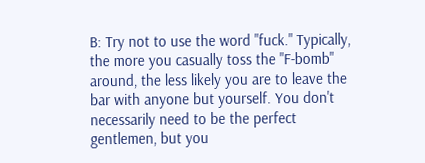B: Try not to use the word "fuck." Typically, the more you casually toss the "F-bomb" around, the less likely you are to leave the bar with anyone but yourself. You don't necessarily need to be the perfect gentlemen, but you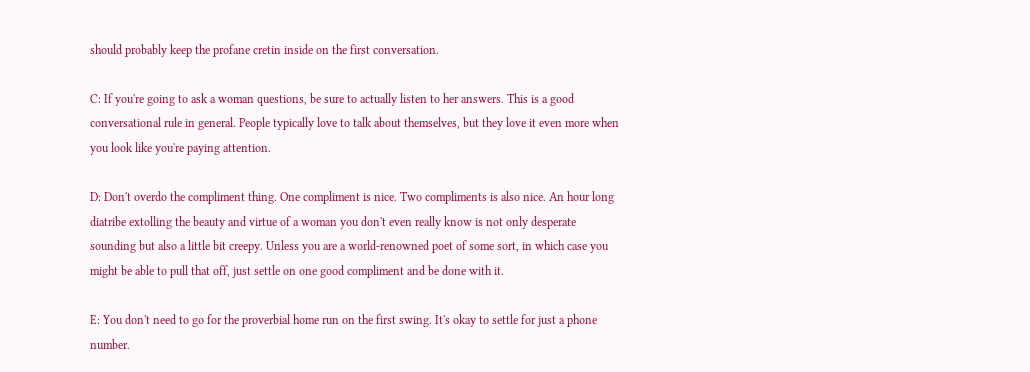should probably keep the profane cretin inside on the first conversation.

C: If you're going to ask a woman questions, be sure to actually listen to her answers. This is a good conversational rule in general. People typically love to talk about themselves, but they love it even more when you look like you're paying attention.

D: Don't overdo the compliment thing. One compliment is nice. Two compliments is also nice. An hour long diatribe extolling the beauty and virtue of a woman you don't even really know is not only desperate sounding but also a little bit creepy. Unless you are a world-renowned poet of some sort, in which case you might be able to pull that off, just settle on one good compliment and be done with it.

E: You don't need to go for the proverbial home run on the first swing. It's okay to settle for just a phone number.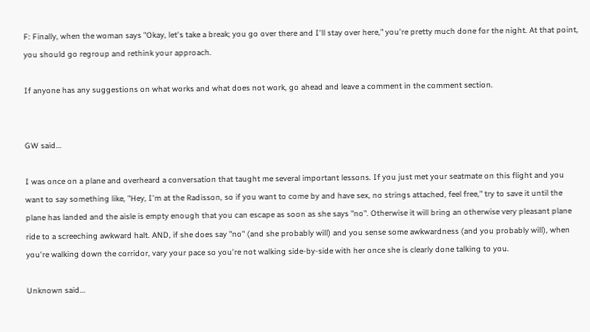F: Finally, when the woman says "Okay, let's take a break; you go over there and I'll stay over here," you're pretty much done for the night. At that point, you should go regroup and rethink your approach.

If anyone has any suggestions on what works and what does not work, go ahead and leave a comment in the comment section.


GW said...

I was once on a plane and overheard a conversation that taught me several important lessons. If you just met your seatmate on this flight and you want to say something like, "Hey, I'm at the Radisson, so if you want to come by and have sex, no strings attached, feel free," try to save it until the plane has landed and the aisle is empty enough that you can escape as soon as she says "no". Otherwise it will bring an otherwise very pleasant plane ride to a screeching awkward halt. AND, if she does say "no" (and she probably will) and you sense some awkwardness (and you probably will), when you're walking down the corridor, vary your pace so you're not walking side-by-side with her once she is clearly done talking to you.

Unknown said...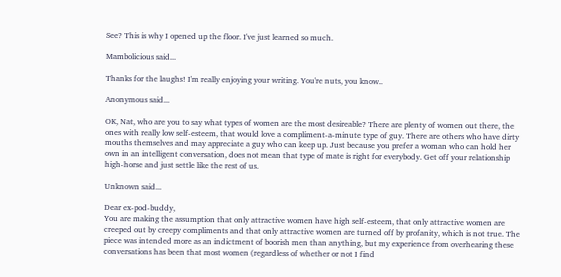See? This is why I opened up the floor. I've just learned so much.

Mambolicious said...

Thanks for the laughs! I'm really enjoying your writing. You're nuts, you know..

Anonymous said...

OK, Nat, who are you to say what types of women are the most desireable? There are plenty of women out there, the ones with really low self-esteem, that would love a compliment-a-minute type of guy. There are others who have dirty mouths themselves and may appreciate a guy who can keep up. Just because you prefer a woman who can hold her own in an intelligent conversation, does not mean that type of mate is right for everybody. Get off your relationship high-horse and just settle like the rest of us.

Unknown said...

Dear ex-pod-buddy,
You are making the assumption that only attractive women have high self-esteem, that only attractive women are creeped out by creepy compliments and that only attractive women are turned off by profanity, which is not true. The piece was intended more as an indictment of boorish men than anything, but my experience from overhearing these conversations has been that most women (regardless of whether or not I find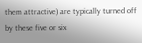them attractive) are typically turned off by these five or six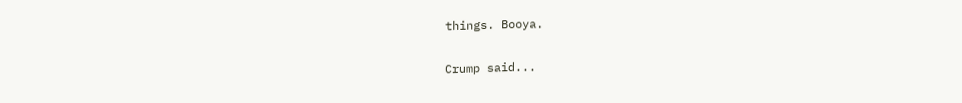things. Booya.

Crump said...